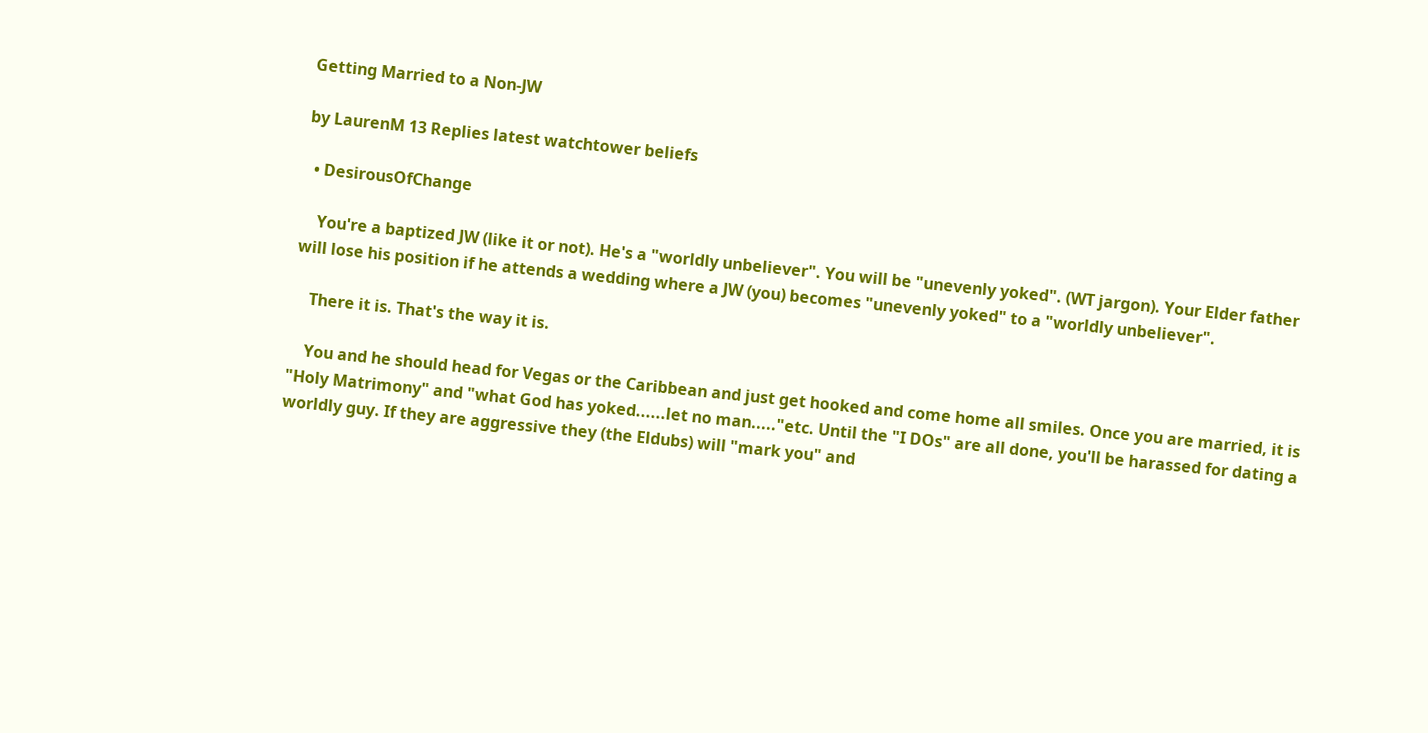Getting Married to a Non-JW

by LaurenM 13 Replies latest watchtower beliefs

  • DesirousOfChange

    You're a baptized JW (like it or not). He's a "worldly unbeliever". You will be "unevenly yoked". (WT jargon). Your Elder father will lose his position if he attends a wedding where a JW (you) becomes "unevenly yoked" to a "worldly unbeliever".

    There it is. That's the way it is.

    You and he should head for Vegas or the Caribbean and just get hooked and come home all smiles. Once you are married, it is "Holy Matrimony" and "what God has yoked......let no man....."etc. Until the "I DOs" are all done, you'll be harassed for dating a worldly guy. If they are aggressive they (the Eldubs) will "mark you" and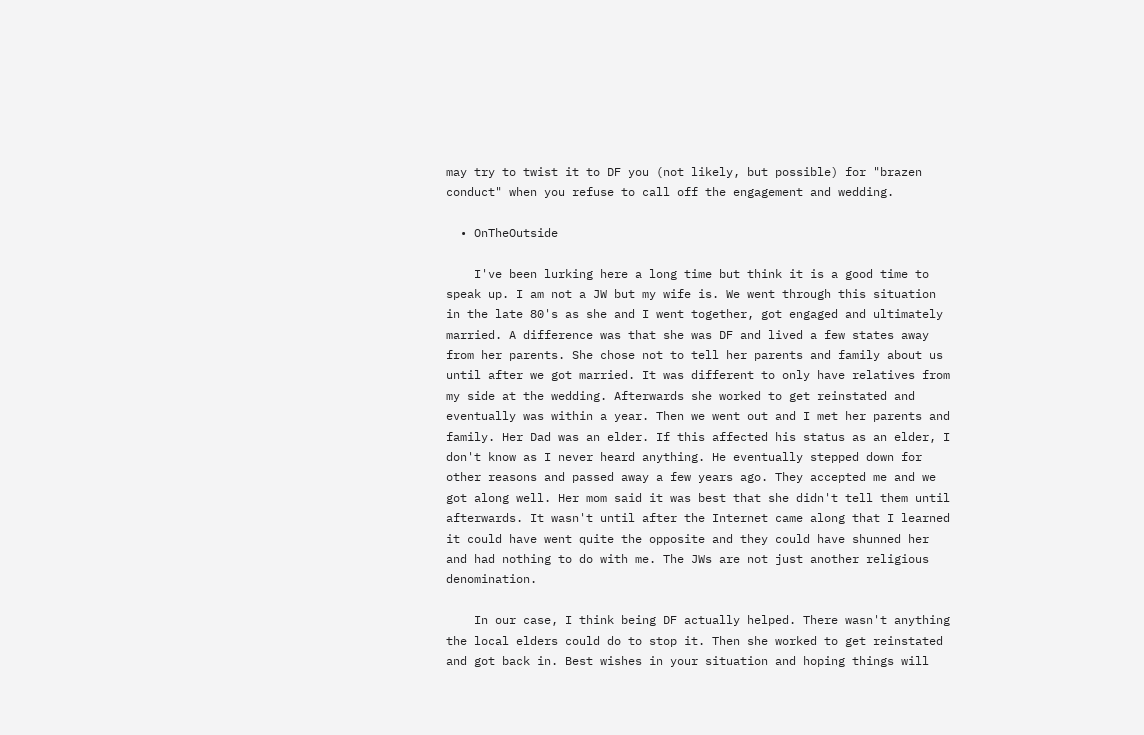may try to twist it to DF you (not likely, but possible) for "brazen conduct" when you refuse to call off the engagement and wedding.

  • OnTheOutside

    I've been lurking here a long time but think it is a good time to speak up. I am not a JW but my wife is. We went through this situation in the late 80's as she and I went together, got engaged and ultimately married. A difference was that she was DF and lived a few states away from her parents. She chose not to tell her parents and family about us until after we got married. It was different to only have relatives from my side at the wedding. Afterwards she worked to get reinstated and eventually was within a year. Then we went out and I met her parents and family. Her Dad was an elder. If this affected his status as an elder, I don't know as I never heard anything. He eventually stepped down for other reasons and passed away a few years ago. They accepted me and we got along well. Her mom said it was best that she didn't tell them until afterwards. It wasn't until after the Internet came along that I learned it could have went quite the opposite and they could have shunned her and had nothing to do with me. The JWs are not just another religious denomination.

    In our case, I think being DF actually helped. There wasn't anything the local elders could do to stop it. Then she worked to get reinstated and got back in. Best wishes in your situation and hoping things will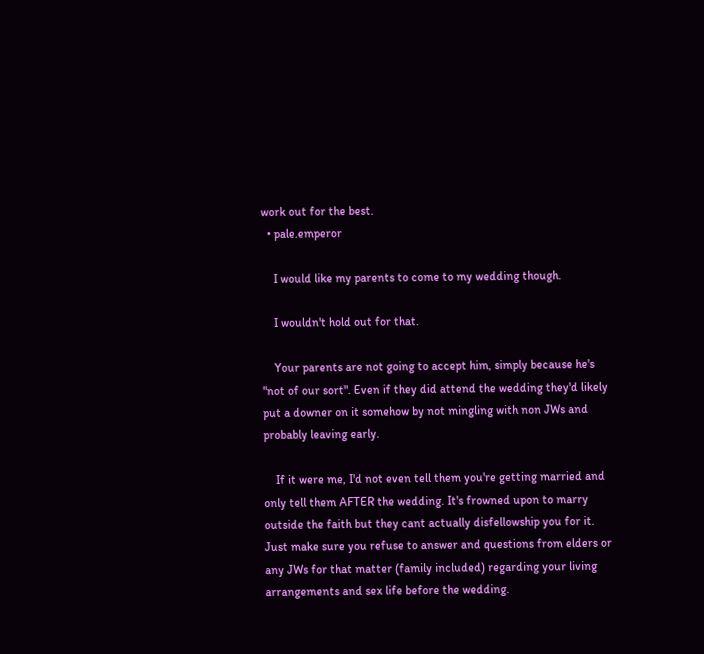work out for the best.
  • pale.emperor

    I would like my parents to come to my wedding though.

    I wouldn't hold out for that.

    Your parents are not going to accept him, simply because he's "not of our sort". Even if they did attend the wedding they'd likely put a downer on it somehow by not mingling with non JWs and probably leaving early.

    If it were me, I'd not even tell them you're getting married and only tell them AFTER the wedding. It's frowned upon to marry outside the faith but they cant actually disfellowship you for it. Just make sure you refuse to answer and questions from elders or any JWs for that matter (family included) regarding your living arrangements and sex life before the wedding.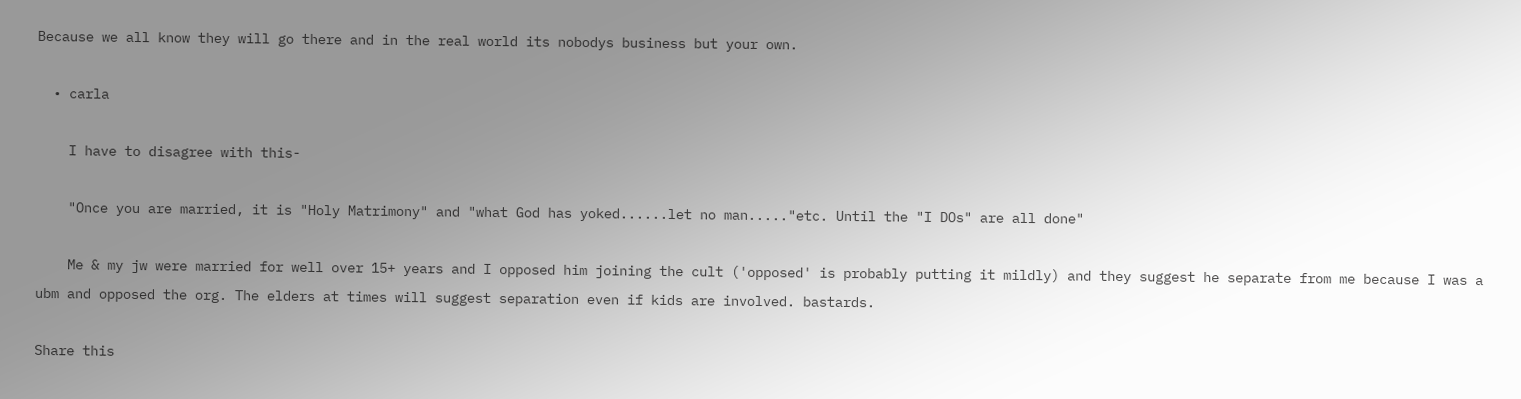Because we all know they will go there and in the real world its nobodys business but your own.

  • carla

    I have to disagree with this-

    "Once you are married, it is "Holy Matrimony" and "what God has yoked......let no man....."etc. Until the "I DOs" are all done"

    Me & my jw were married for well over 15+ years and I opposed him joining the cult ('opposed' is probably putting it mildly) and they suggest he separate from me because I was a ubm and opposed the org. The elders at times will suggest separation even if kids are involved. bastards.

Share this